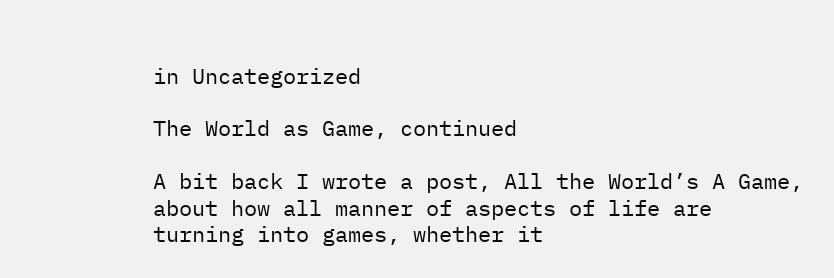in Uncategorized

The World as Game, continued

A bit back I wrote a post, All the World’s A Game, about how all manner of aspects of life are turning into games, whether it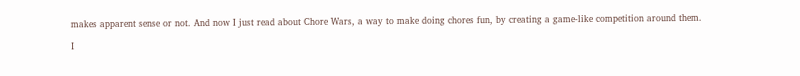makes apparent sense or not. And now I just read about Chore Wars, a way to make doing chores fun, by creating a game-like competition around them.

I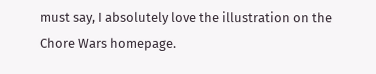must say, I absolutely love the illustration on the Chore Wars homepage.